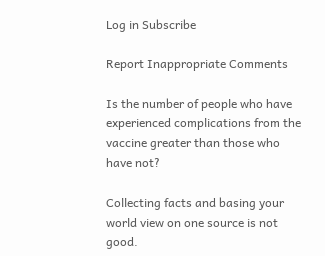Log in Subscribe

Report Inappropriate Comments

Is the number of people who have experienced complications from the vaccine greater than those who have not?

Collecting facts and basing your world view on one source is not good.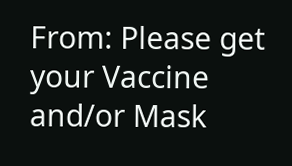From: Please get your Vaccine and/or Mask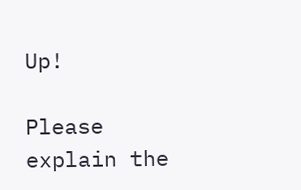Up!

Please explain the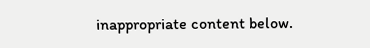inappropriate content below.